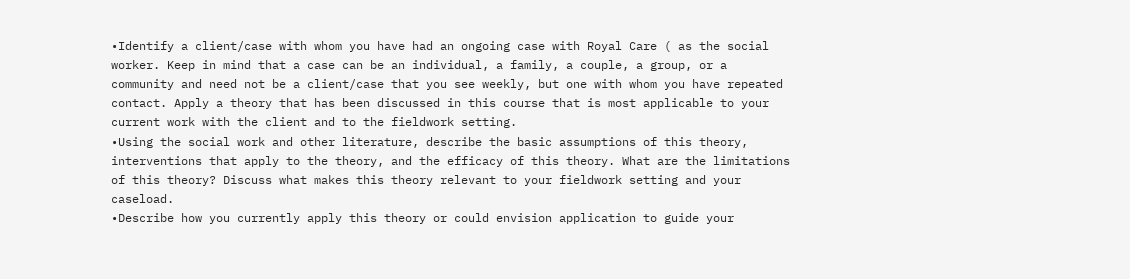•Identify a client/case with whom you have had an ongoing case with Royal Care ( as the social worker. Keep in mind that a case can be an individual, a family, a couple, a group, or a community and need not be a client/case that you see weekly, but one with whom you have repeated contact. Apply a theory that has been discussed in this course that is most applicable to your current work with the client and to the fieldwork setting.
•Using the social work and other literature, describe the basic assumptions of this theory, interventions that apply to the theory, and the efficacy of this theory. What are the limitations of this theory? Discuss what makes this theory relevant to your fieldwork setting and your caseload.
•Describe how you currently apply this theory or could envision application to guide your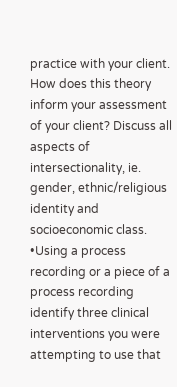practice with your client. How does this theory inform your assessment of your client? Discuss all aspects of intersectionality, ie. gender, ethnic/religious identity and socioeconomic class.
•Using a process recording or a piece of a process recording identify three clinical interventions you were attempting to use that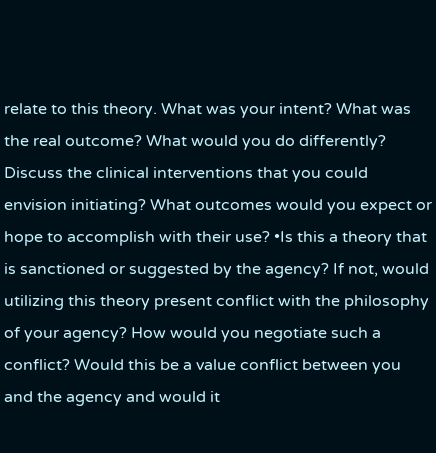relate to this theory. What was your intent? What was the real outcome? What would you do differently? Discuss the clinical interventions that you could envision initiating? What outcomes would you expect or hope to accomplish with their use? •Is this a theory that is sanctioned or suggested by the agency? If not, would utilizing this theory present conflict with the philosophy of your agency? How would you negotiate such a conflict? Would this be a value conflict between you and the agency and would it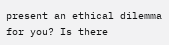present an ethical dilemma for you? Is there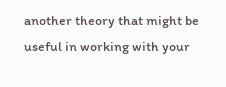another theory that might be useful in working with your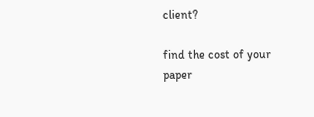client?

find the cost of your paper